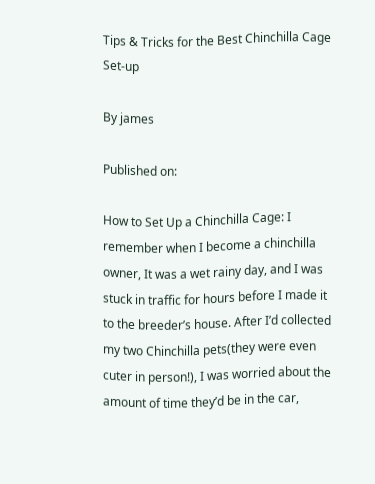Tips & Tricks for the Best Chinchilla Cage Set-up

By james

Published on:

How to Set Up a Chinchilla Cage: I remember when I become a chinchilla owner, It was a wet rainy day, and I was stuck in traffic for hours before I made it to the breeder’s house. After I’d collected my two Chinchilla pets(they were even cuter in person!), I was worried about the amount of time they’d be in the car,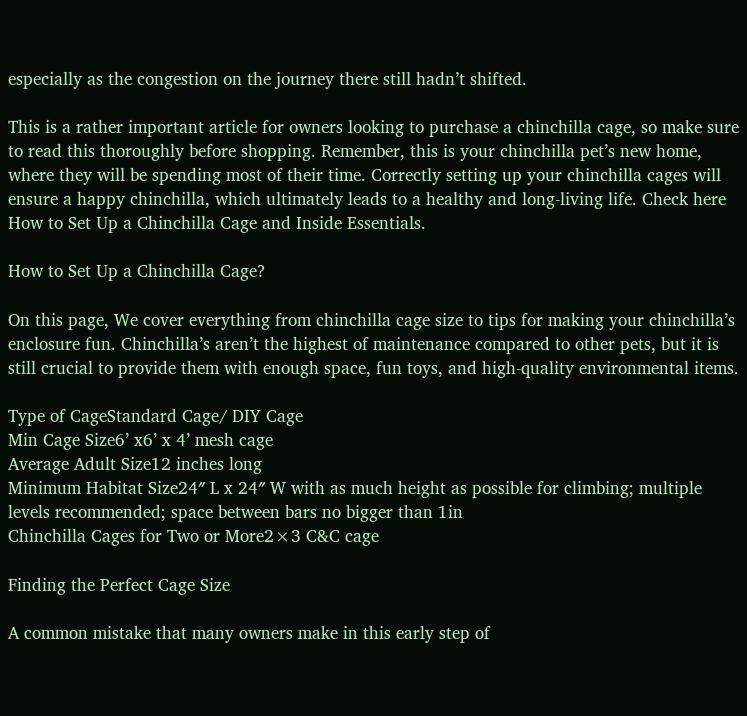especially as the congestion on the journey there still hadn’t shifted.

This is a rather important article for owners looking to purchase a chinchilla cage, so make sure to read this thoroughly before shopping. Remember, this is your chinchilla pet’s new home, where they will be spending most of their time. Correctly setting up your chinchilla cages will ensure a happy chinchilla, which ultimately leads to a healthy and long-living life. Check here How to Set Up a Chinchilla Cage and Inside Essentials.

How to Set Up a Chinchilla Cage?

On this page, We cover everything from chinchilla cage size to tips for making your chinchilla’s enclosure fun. Chinchilla’s aren’t the highest of maintenance compared to other pets, but it is still crucial to provide them with enough space, fun toys, and high-quality environmental items.

Type of CageStandard Cage/ DIY Cage
Min Cage Size6’ x6’ x 4’ mesh cage
Average Adult Size12 inches long
Minimum Habitat Size24″ L x 24″ W with as much height as possible for climbing; multiple levels recommended; space between bars no bigger than 1in
Chinchilla Cages for Two or More2×3 C&C cage

Finding the Perfect Cage Size

A common mistake that many owners make in this early step of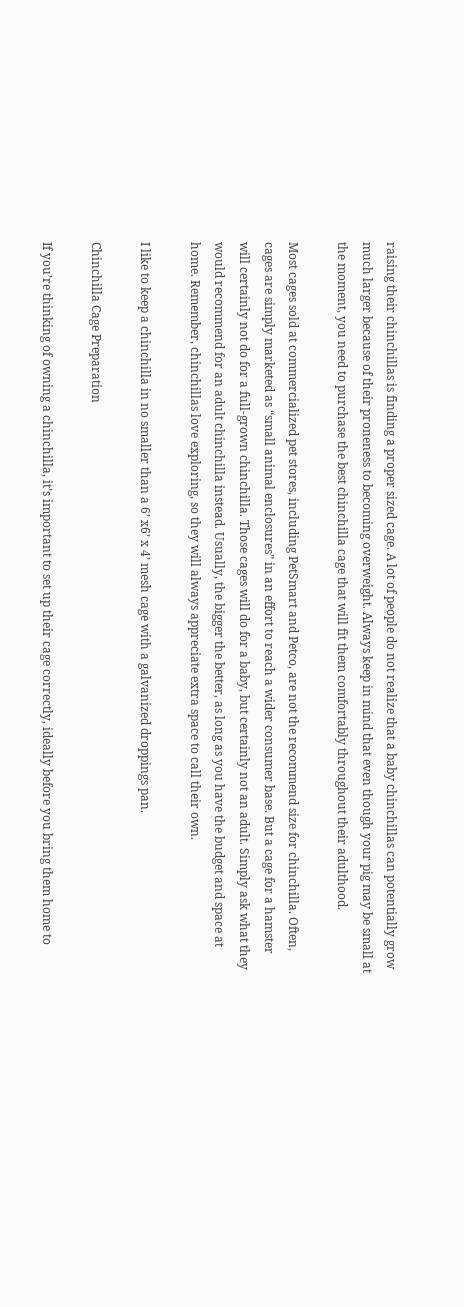raising their chinchillas is finding a proper sized cage. A lot of people do not realize that a baby chinchillas can potentially grow much larger because of their proneness to becoming overweight. Always keep in mind that even though your pig may be small at the moment, you need to purchase the best chinchilla cage that will fit them comfortably throughout their adulthood.

Most cages sold at commercialized pet stores, including PetSmart and Petco, are not the recommend size for chinchilla. Often, cages are simply marketed as “small animal enclosures” in an effort to reach a wider consumer base. But a cage for a hamster will certainly not do for a full-grown chinchilla. Those cages will do for a baby, but certainly not an adult. Simply ask what they would recommend for an adult chinchilla instead. Usually, the bigger the better, as long as you have the budget and space at home. Remember, chinchillas love exploring, so they will always appreciate extra space to call their own.

I like to keep a chinchilla in no smaller than a 6’ x6’ x 4’ mesh cage with a galvanized droppings pan.

Chinchilla Cage Preparation

If you’re thinking of owning a chinchilla, it’s important to set up their cage correctly, ideally before you bring them home to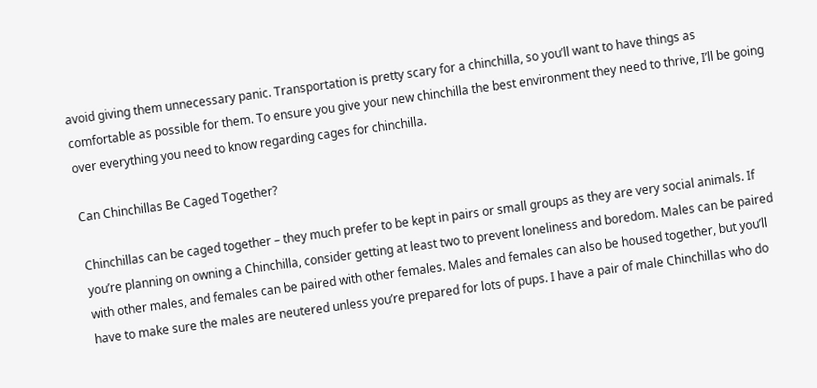avoid giving them unnecessary panic. Transportation is pretty scary for a chinchilla, so you’ll want to have things as comfortable as possible for them. To ensure you give your new chinchilla the best environment they need to thrive, I’ll be going over everything you need to know regarding cages for chinchilla.

Can Chinchillas Be Caged Together?

Chinchillas can be caged together – they much prefer to be kept in pairs or small groups as they are very social animals. If you’re planning on owning a Chinchilla, consider getting at least two to prevent loneliness and boredom. Males can be paired with other males, and females can be paired with other females. Males and females can also be housed together, but you’ll have to make sure the males are neutered unless you’re prepared for lots of pups. I have a pair of male Chinchillas who do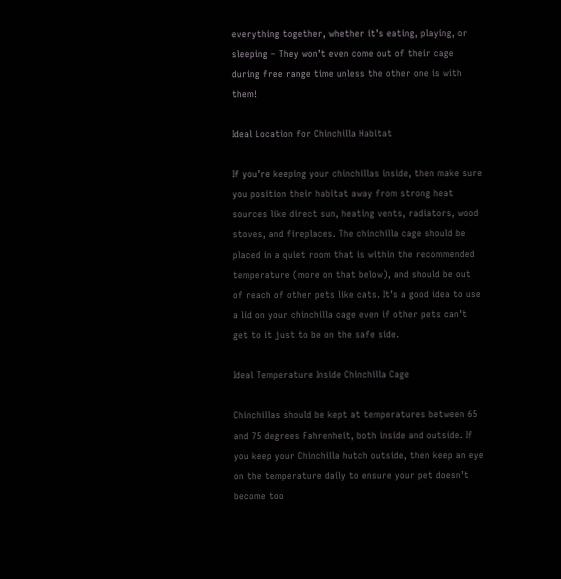everything together, whether it’s eating, playing, or sleeping – They won’t even come out of their cage during free range time unless the other one is with them!

Ideal Location for Chinchilla Habitat

If you’re keeping your chinchillas inside, then make sure you position their habitat away from strong heat sources like direct sun, heating vents, radiators, wood stoves, and fireplaces. The chinchilla cage should be placed in a quiet room that is within the recommended temperature (more on that below), and should be out of reach of other pets like cats. It’s a good idea to use a lid on your chinchilla cage even if other pets can’t get to it just to be on the safe side.

Ideal Temperature Inside Chinchilla Cage

Chinchillas should be kept at temperatures between 65 and 75 degrees Fahrenheit, both inside and outside. If you keep your Chinchilla hutch outside, then keep an eye on the temperature daily to ensure your pet doesn’t become too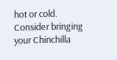hot or cold. Consider bringing your Chinchilla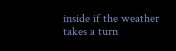inside if the weather takes a turn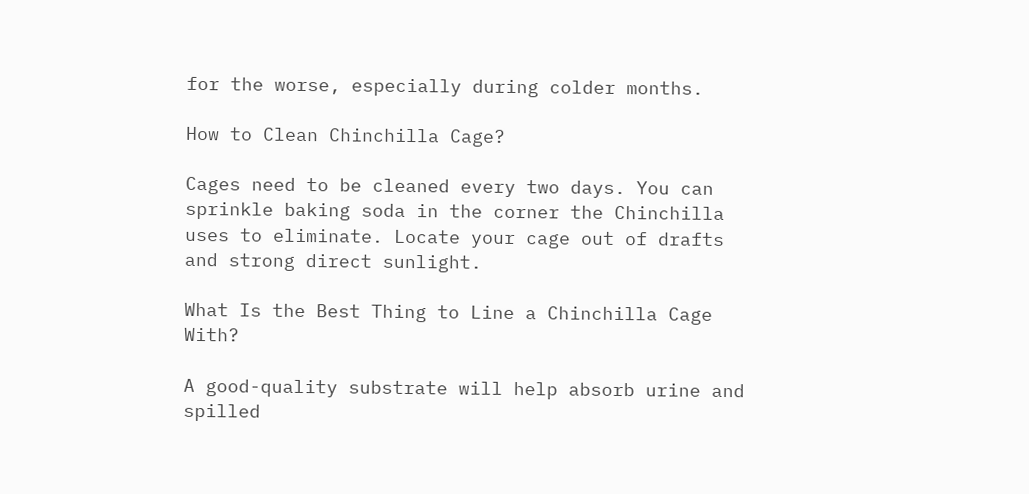for the worse, especially during colder months.

How to Clean Chinchilla Cage?

Cages need to be cleaned every two days. You can sprinkle baking soda in the corner the Chinchilla uses to eliminate. Locate your cage out of drafts and strong direct sunlight.

What Is the Best Thing to Line a Chinchilla Cage With?

A good-quality substrate will help absorb urine and spilled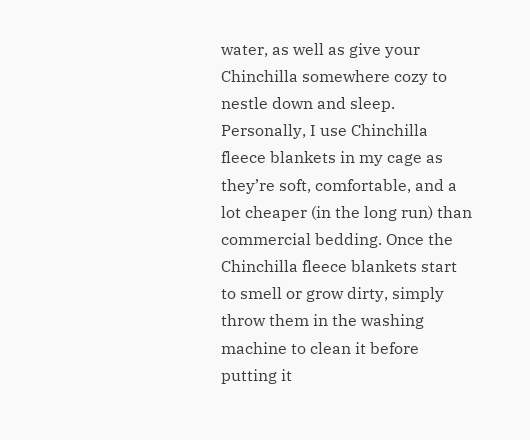water, as well as give your Chinchilla somewhere cozy to nestle down and sleep. Personally, I use Chinchilla fleece blankets in my cage as they’re soft, comfortable, and a lot cheaper (in the long run) than commercial bedding. Once the Chinchilla fleece blankets start to smell or grow dirty, simply throw them in the washing machine to clean it before putting it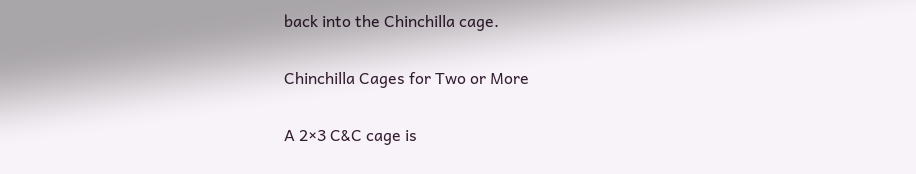back into the Chinchilla cage.

Chinchilla Cages for Two or More

A 2×3 C&C cage is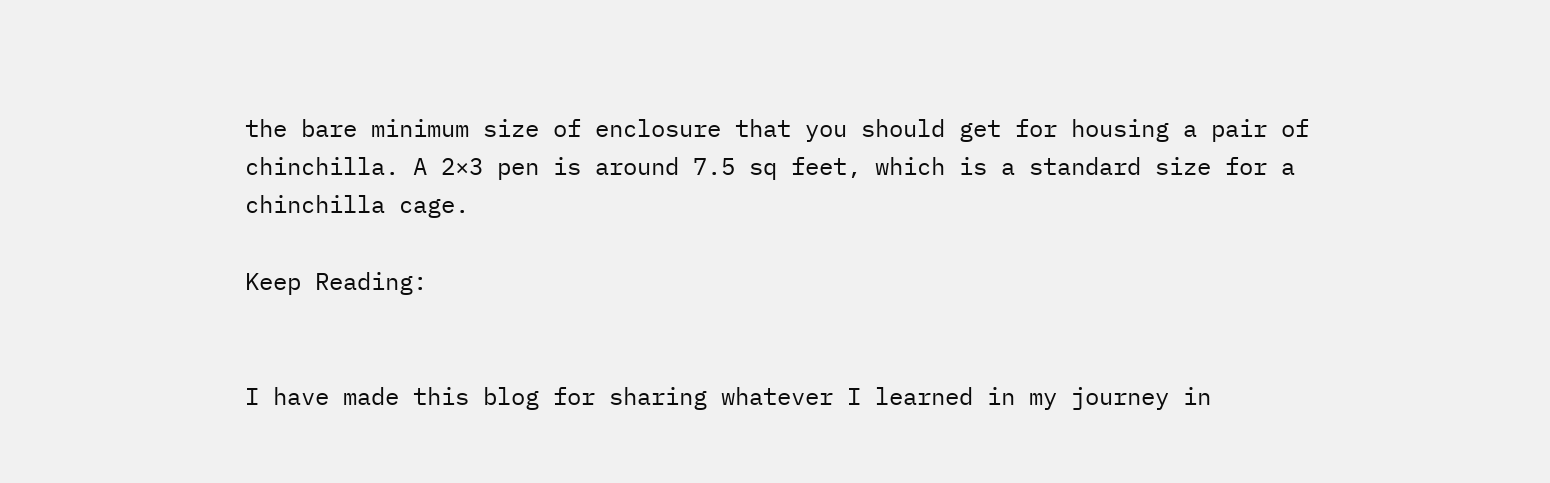the bare minimum size of enclosure that you should get for housing a pair of chinchilla. A 2×3 pen is around 7.5 sq feet, which is a standard size for a chinchilla cage.

Keep Reading:


I have made this blog for sharing whatever I learned in my journey in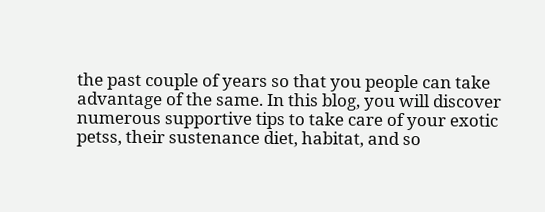the past couple of years so that you people can take advantage of the same. In this blog, you will discover numerous supportive tips to take care of your exotic petss, their sustenance diet, habitat, and so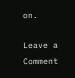on.

Leave a Comment